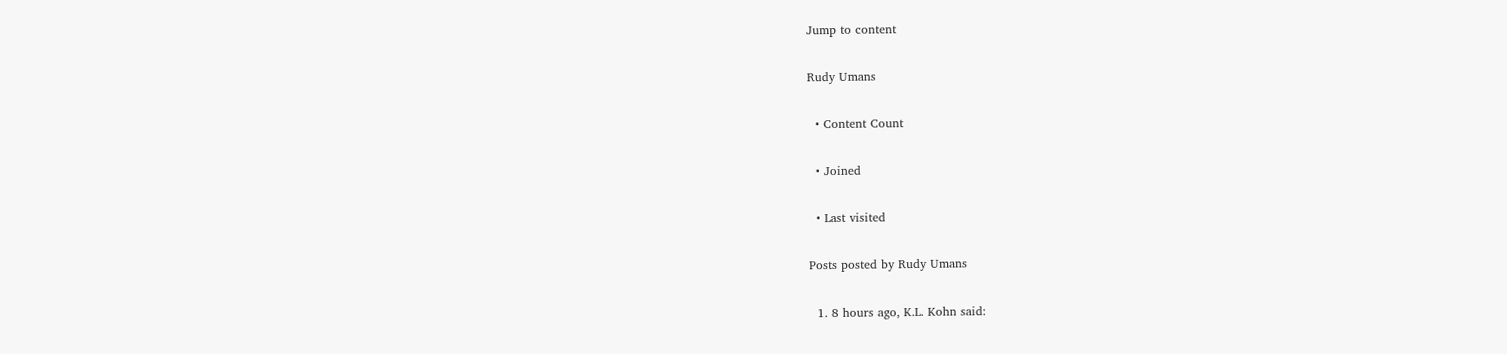Jump to content

Rudy Umans

  • Content Count

  • Joined

  • Last visited

Posts posted by Rudy Umans

  1. 8 hours ago, K.L. Kohn said: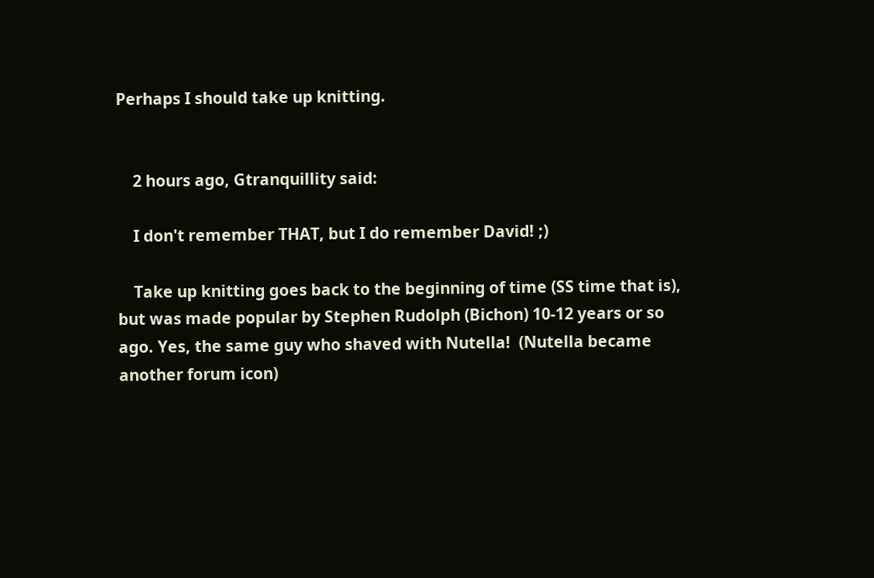Perhaps I should take up knitting.


    2 hours ago, Gtranquillity said:

    I don't remember THAT, but I do remember David! ;)

    Take up knitting goes back to the beginning of time (SS time that is), but was made popular by Stephen Rudolph (Bichon) 10-12 years or so ago. Yes, the same guy who shaved with Nutella!  (Nutella became another forum icon)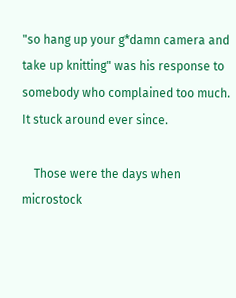"so hang up your g*damn camera and take up knitting" was his response to somebody who complained too much. It stuck around ever since.

    Those were the days when microstock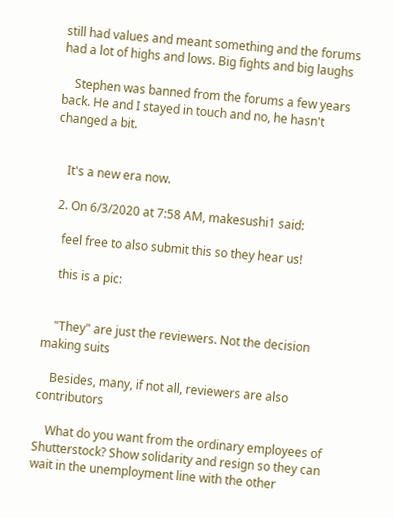still had values and meant something and the forums had a lot of highs and lows. Big fights and big laughs

    Stephen was banned from the forums a few years back. He and I stayed in touch and no, he hasn't changed a bit.


    It's a new era now.

  2. On 6/3/2020 at 7:58 AM, makesushi1 said:

    feel free to also submit this so they hear us!

    this is a pic:


    "They" are just the reviewers. Not the decision making suits

    Besides, many, if not all, reviewers are also contributors

    What do you want from the ordinary employees of Shutterstock? Show solidarity and resign so they can wait in the unemployment line with the other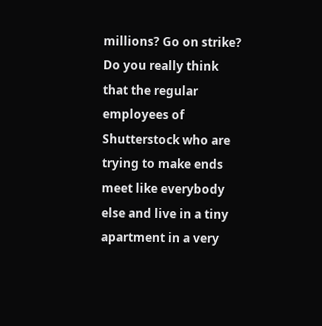millions? Go on strike? Do you really think that the regular employees of Shutterstock who are trying to make ends meet like everybody else and live in a tiny apartment in a very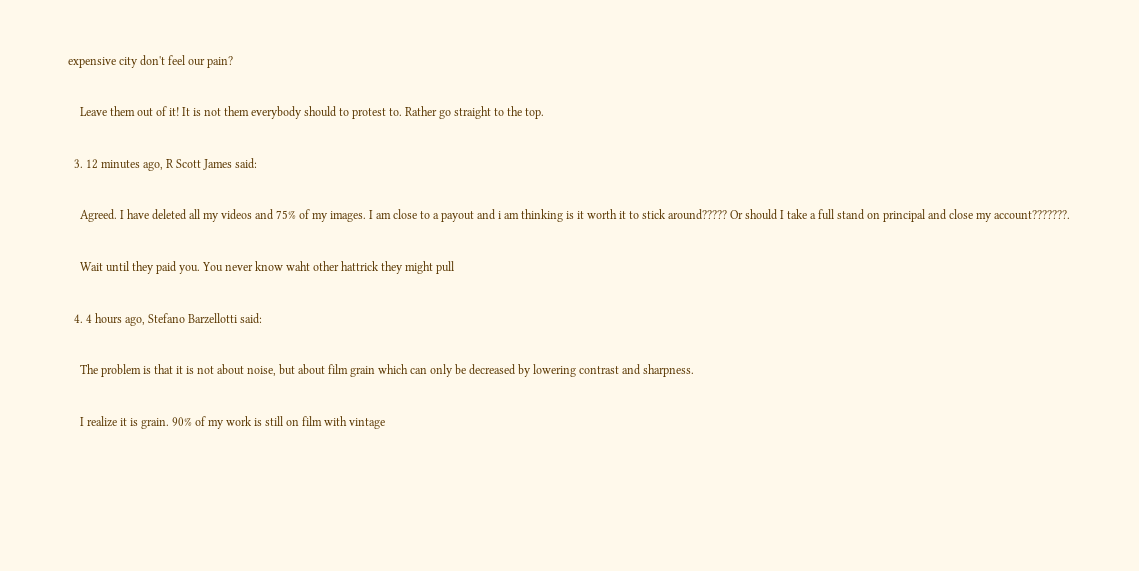expensive city don't feel our pain?

    Leave them out of it! It is not them everybody should to protest to. Rather go straight to the top.

  3. 12 minutes ago, R Scott James said:

    Agreed. I have deleted all my videos and 75% of my images. I am close to a payout and i am thinking is it worth it to stick around????? Or should I take a full stand on principal and close my account???????.

    Wait until they paid you. You never know waht other hattrick they might pull

  4. 4 hours ago, Stefano Barzellotti said:

    The problem is that it is not about noise, but about film grain which can only be decreased by lowering contrast and sharpness.

    I realize it is grain. 90% of my work is still on film with vintage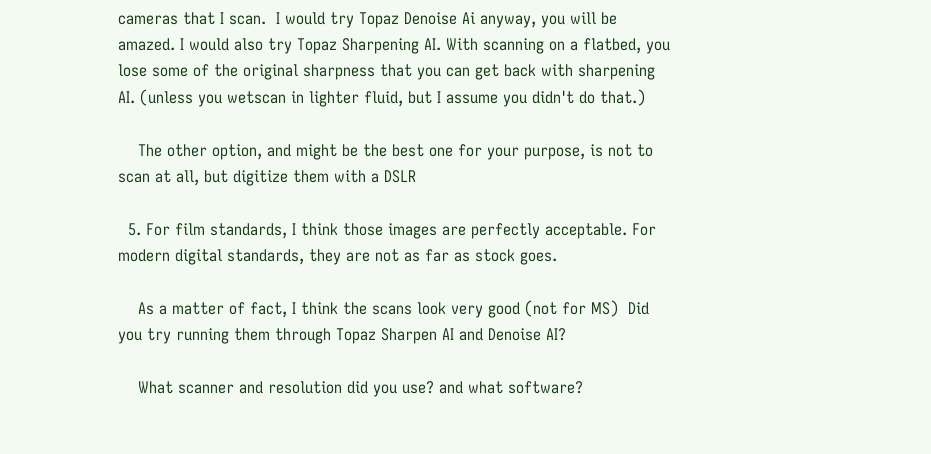cameras that I scan.  I would try Topaz Denoise Ai anyway, you will be amazed. I would also try Topaz Sharpening AI. With scanning on a flatbed, you lose some of the original sharpness that you can get back with sharpening AI. (unless you wetscan in lighter fluid, but I assume you didn't do that.)

    The other option, and might be the best one for your purpose, is not to scan at all, but digitize them with a DSLR

  5. For film standards, I think those images are perfectly acceptable. For modern digital standards, they are not as far as stock goes.

    As a matter of fact, I think the scans look very good (not for MS)  Did you try running them through Topaz Sharpen AI and Denoise AI?

    What scanner and resolution did you use? and what software?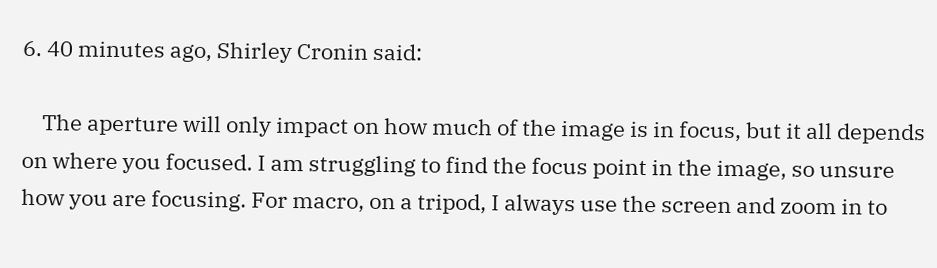6. 40 minutes ago, Shirley Cronin said:

    The aperture will only impact on how much of the image is in focus, but it all depends on where you focused. I am struggling to find the focus point in the image, so unsure how you are focusing. For macro, on a tripod, I always use the screen and zoom in to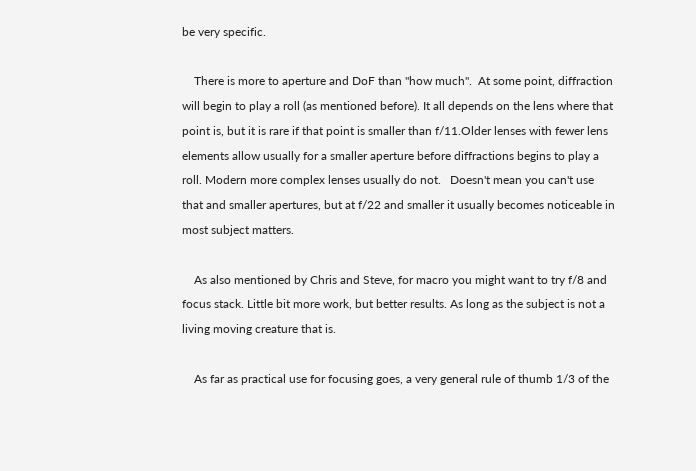be very specific.

    There is more to aperture and DoF than "how much".  At some point, diffraction will begin to play a roll (as mentioned before). It all depends on the lens where that point is, but it is rare if that point is smaller than f/11.Older lenses with fewer lens elements allow usually for a smaller aperture before diffractions begins to play a roll. Modern more complex lenses usually do not.   Doesn't mean you can't use that and smaller apertures, but at f/22 and smaller it usually becomes noticeable in most subject matters.

    As also mentioned by Chris and Steve, for macro you might want to try f/8 and focus stack. Little bit more work, but better results. As long as the subject is not a living moving creature that is.

    As far as practical use for focusing goes, a very general rule of thumb 1/3 of the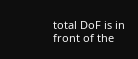total DoF is in front of the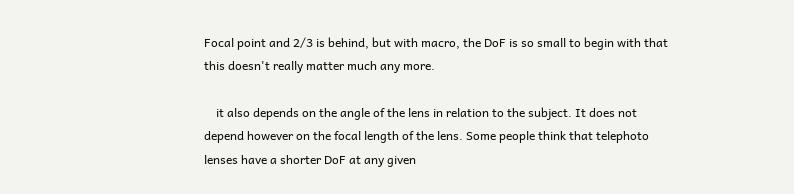Focal point and 2/3 is behind, but with macro, the DoF is so small to begin with that this doesn't really matter much any more.

    it also depends on the angle of the lens in relation to the subject. It does not depend however on the focal length of the lens. Some people think that telephoto lenses have a shorter DoF at any given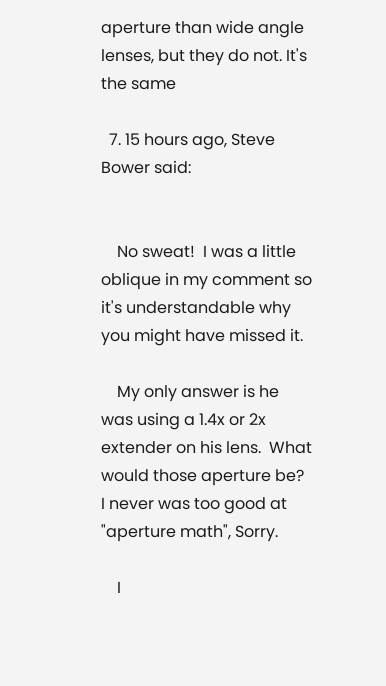aperture than wide angle lenses, but they do not. It's the same

  7. 15 hours ago, Steve Bower said:


    No sweat!  I was a little oblique in my comment so it's understandable why you might have missed it.

    My only answer is he was using a 1.4x or 2x extender on his lens.  What would those aperture be?  I never was too good at "aperture math", Sorry.

    I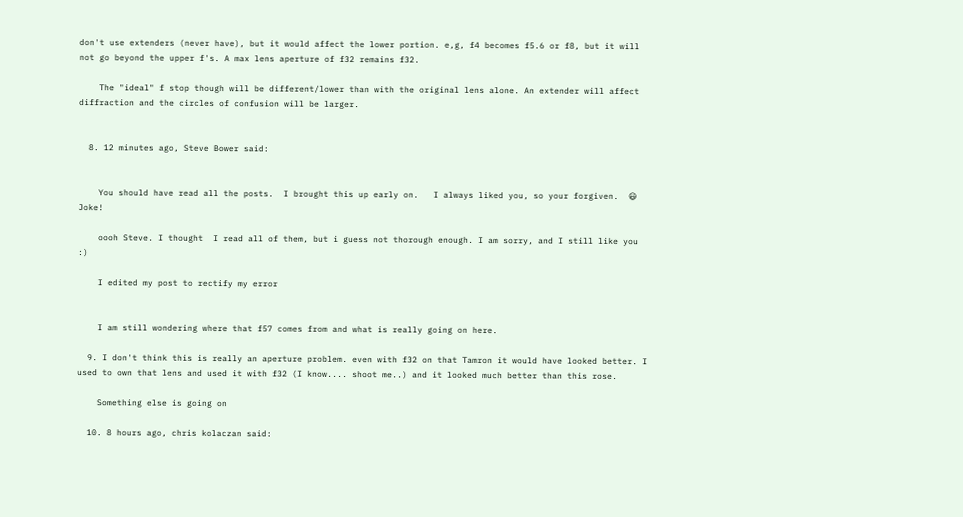don't use extenders (never have), but it would affect the lower portion. e,g, f4 becomes f5.6 or f8, but it will not go beyond the upper f's. A max lens aperture of f32 remains f32.

    The "ideal" f stop though will be different/lower than with the original lens alone. An extender will affect diffraction and the circles of confusion will be larger.


  8. 12 minutes ago, Steve Bower said:


    You should have read all the posts.  I brought this up early on.   I always liked you, so your forgiven.  😃 Joke!

    oooh Steve. I thought  I read all of them, but i guess not thorough enough. I am sorry, and I still like you :)

    I edited my post to rectify my error


    I am still wondering where that f57 comes from and what is really going on here.

  9. I don't think this is really an aperture problem. even with f32 on that Tamron it would have looked better. I used to own that lens and used it with f32 (I know.... shoot me..) and it looked much better than this rose.

    Something else is going on

  10. 8 hours ago, chris kolaczan said: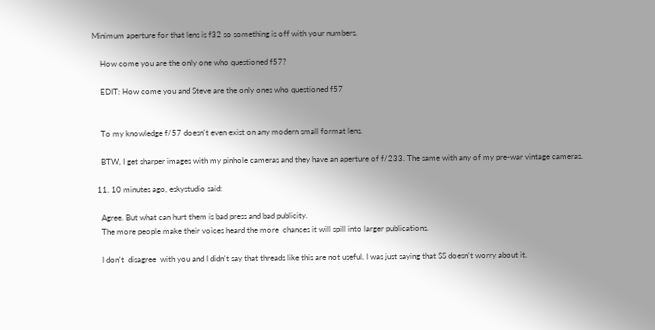Minimum aperture for that lens is f32 so something is off with your numbers.

    How come you are the only one who questioned f57?

    EDIT: How come you and Steve are the only ones who questioned f57


    To my knowledge f/57 doesn't even exist on any modern small format lens.

    BTW, I get sharper images with my pinhole cameras and they have an aperture of f/233. The same with any of my pre-war vintage cameras.

  11. 10 minutes ago, eskystudio said:

    Agree. But what can hurt them is bad press and bad publicity.
    The more people make their voices heard the more  chances it will spill into larger publications.

    I don't  disagree  with you and I didn't say that threads like this are not useful. I was just saying that SS doesn't worry about it.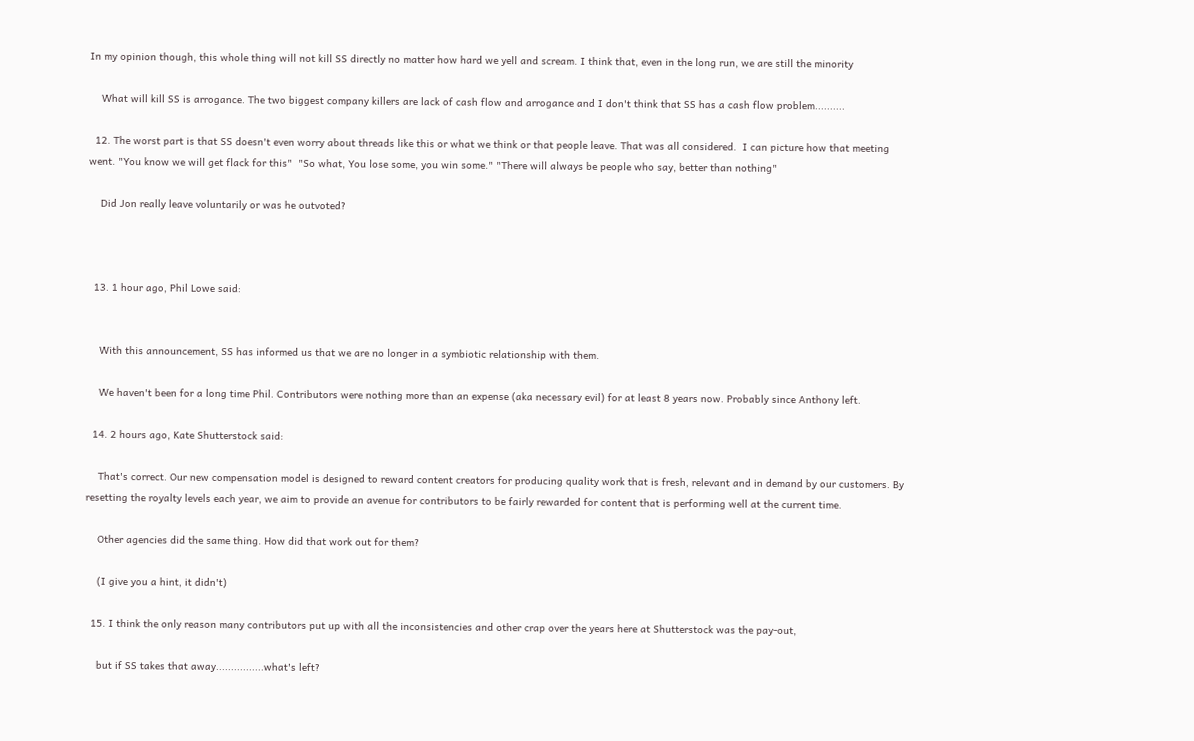In my opinion though, this whole thing will not kill SS directly no matter how hard we yell and scream. I think that, even in the long run, we are still the minority

    What will kill SS is arrogance. The two biggest company killers are lack of cash flow and arrogance and I don't think that SS has a cash flow problem..........

  12. The worst part is that SS doesn't even worry about threads like this or what we think or that people leave. That was all considered.  I can picture how that meeting went. "You know we will get flack for this"  "So what, You lose some, you win some." "There will always be people who say, better than nothing"

    Did Jon really leave voluntarily or was he outvoted?



  13. 1 hour ago, Phil Lowe said:


    With this announcement, SS has informed us that we are no longer in a symbiotic relationship with them.

    We haven't been for a long time Phil. Contributors were nothing more than an expense (aka necessary evil) for at least 8 years now. Probably since Anthony left.

  14. 2 hours ago, Kate Shutterstock said:

    That's correct. Our new compensation model is designed to reward content creators for producing quality work that is fresh, relevant and in demand by our customers. By resetting the royalty levels each year, we aim to provide an avenue for contributors to be fairly rewarded for content that is performing well at the current time.

    Other agencies did the same thing. How did that work out for them?

    (I give you a hint, it didn't)

  15. I think the only reason many contributors put up with all the inconsistencies and other crap over the years here at Shutterstock was the pay-out,

    but if SS takes that away................what's left?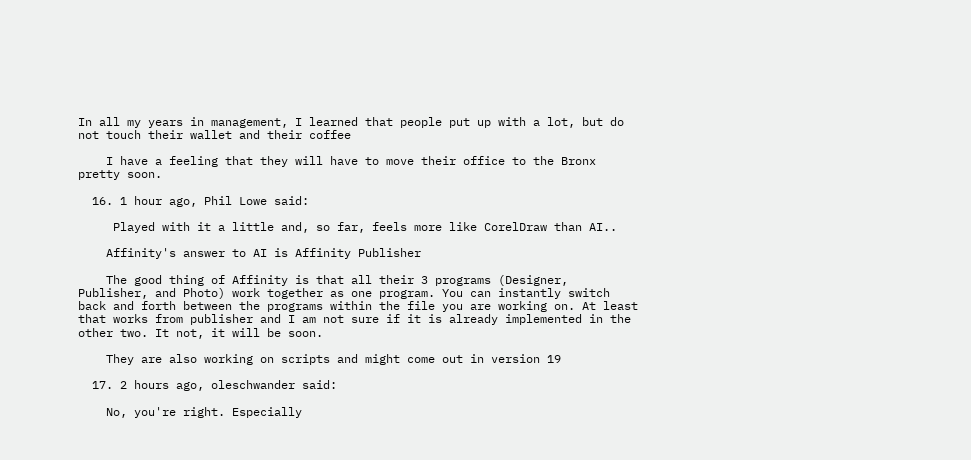In all my years in management, I learned that people put up with a lot, but do not touch their wallet and their coffee

    I have a feeling that they will have to move their office to the Bronx pretty soon.

  16. 1 hour ago, Phil Lowe said:

     Played with it a little and, so far, feels more like CorelDraw than AI..

    Affinity's answer to AI is Affinity Publisher

    The good thing of Affinity is that all their 3 programs (Designer, Publisher, and Photo) work together as one program. You can instantly switch back and forth between the programs within the file you are working on. At least that works from publisher and I am not sure if it is already implemented in the other two. It not, it will be soon.

    They are also working on scripts and might come out in version 19

  17. 2 hours ago, oleschwander said:

    No, you're right. Especially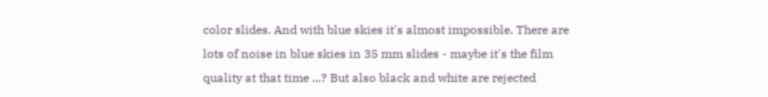color slides. And with blue skies it's almost impossible. There are lots of noise in blue skies in 35 mm slides - maybe it's the film quality at that time ...? But also black and white are rejected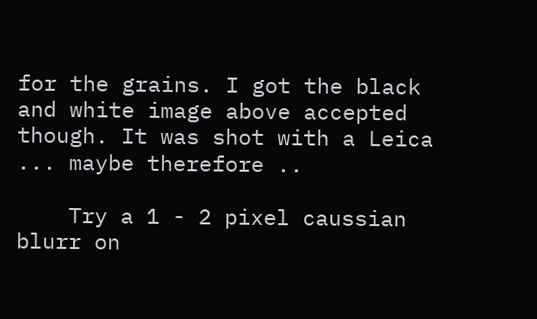for the grains. I got the black and white image above accepted though. It was shot with a Leica ... maybe therefore ..

    Try a 1 - 2 pixel caussian blurr on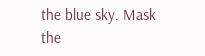the blue sky. Mask the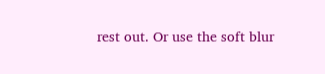rest out. Or use the soft blur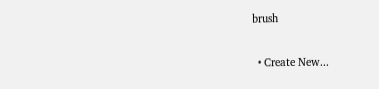brush

  • Create New...